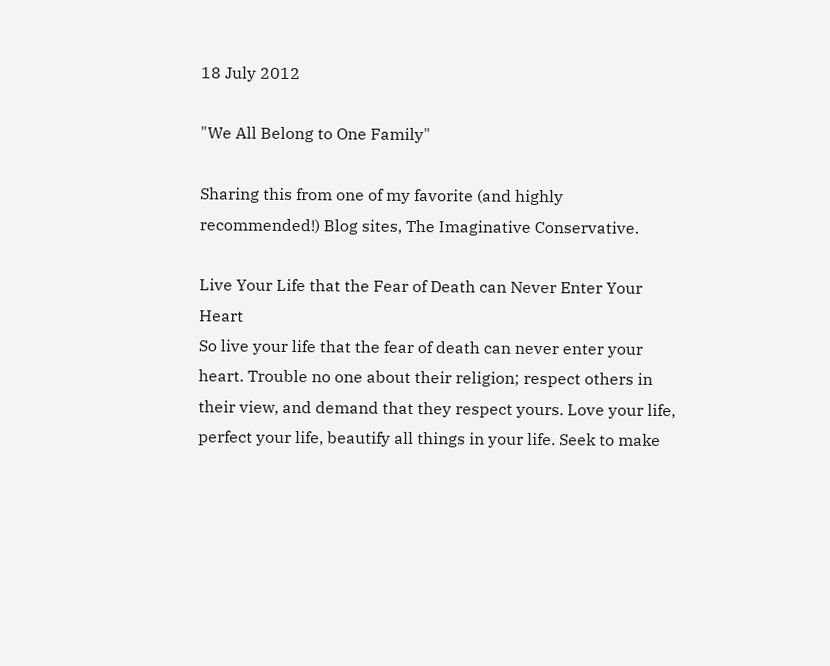18 July 2012

"We All Belong to One Family"

Sharing this from one of my favorite (and highly recommended!) Blog sites, The Imaginative Conservative.

Live Your Life that the Fear of Death can Never Enter Your Heart
So live your life that the fear of death can never enter your heart. Trouble no one about their religion; respect others in their view, and demand that they respect yours. Love your life, perfect your life, beautify all things in your life. Seek to make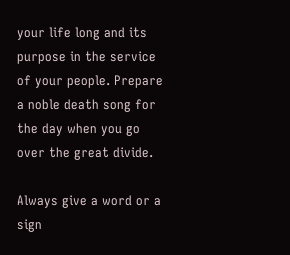your life long and its purpose in the service of your people. Prepare a noble death song for the day when you go over the great divide.

Always give a word or a sign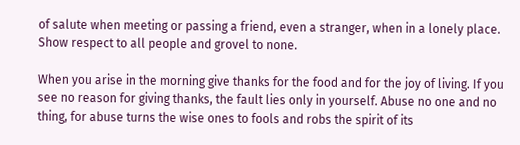of salute when meeting or passing a friend, even a stranger, when in a lonely place. Show respect to all people and grovel to none.

When you arise in the morning give thanks for the food and for the joy of living. If you see no reason for giving thanks, the fault lies only in yourself. Abuse no one and no thing, for abuse turns the wise ones to fools and robs the spirit of its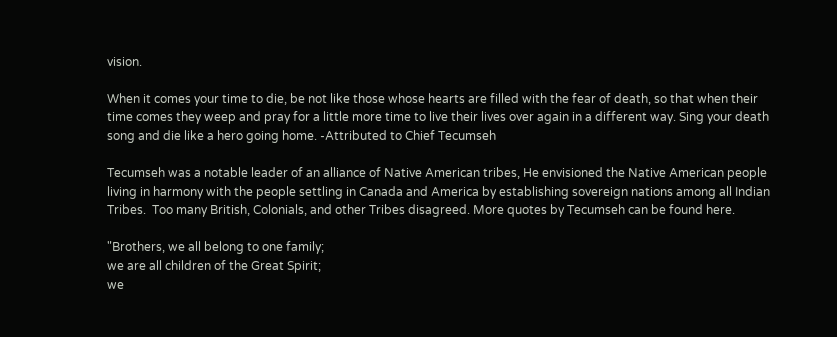vision.

When it comes your time to die, be not like those whose hearts are filled with the fear of death, so that when their time comes they weep and pray for a little more time to live their lives over again in a different way. Sing your death song and die like a hero going home. -Attributed to Chief Tecumseh

Tecumseh was a notable leader of an alliance of Native American tribes, He envisioned the Native American people living in harmony with the people settling in Canada and America by establishing sovereign nations among all Indian Tribes.  Too many British, Colonials, and other Tribes disagreed. More quotes by Tecumseh can be found here.

"Brothers, we all belong to one family;
we are all children of the Great Spirit;
we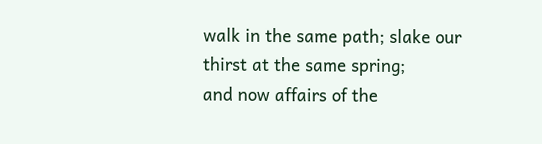walk in the same path; slake our thirst at the same spring;
and now affairs of the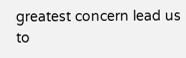greatest concern lead us to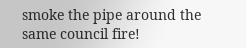smoke the pipe around the same council fire!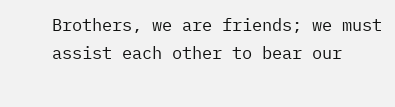Brothers, we are friends; we must assist each other to bear our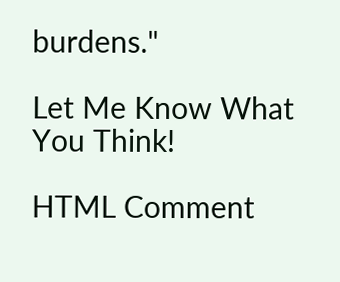burdens."

Let Me Know What You Think!

HTML Comment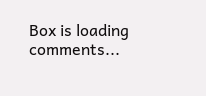Box is loading comments...